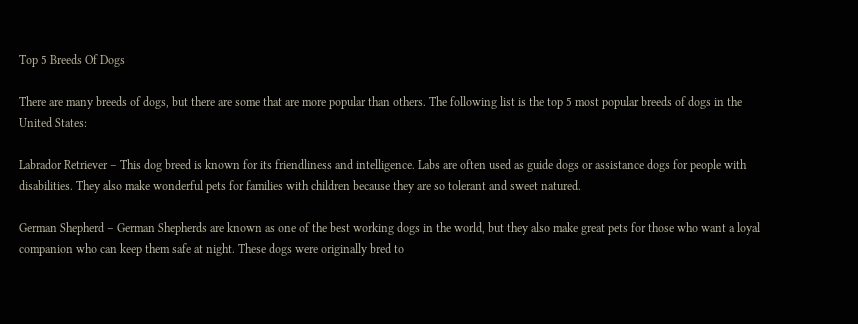Top 5 Breeds Of Dogs

There are many breeds of dogs, but there are some that are more popular than others. The following list is the top 5 most popular breeds of dogs in the United States:

Labrador Retriever – This dog breed is known for its friendliness and intelligence. Labs are often used as guide dogs or assistance dogs for people with disabilities. They also make wonderful pets for families with children because they are so tolerant and sweet natured.

German Shepherd – German Shepherds are known as one of the best working dogs in the world, but they also make great pets for those who want a loyal companion who can keep them safe at night. These dogs were originally bred to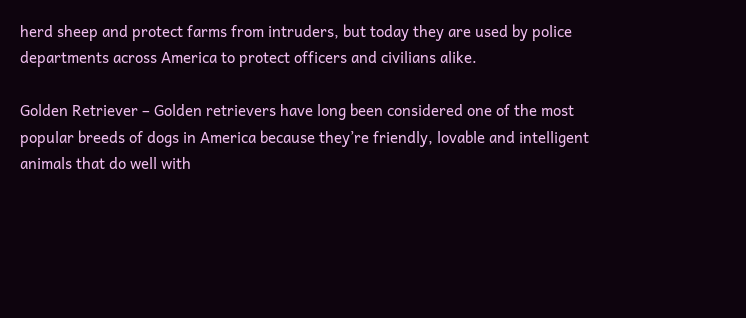herd sheep and protect farms from intruders, but today they are used by police departments across America to protect officers and civilians alike.

Golden Retriever – Golden retrievers have long been considered one of the most popular breeds of dogs in America because they’re friendly, lovable and intelligent animals that do well with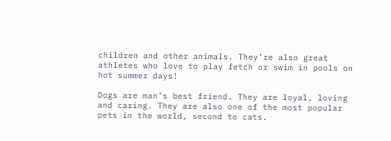children and other animals. They’re also great athletes who love to play fetch or swim in pools on hot summer days!

Dogs are man’s best friend. They are loyal, loving and caring. They are also one of the most popular pets in the world, second to cats.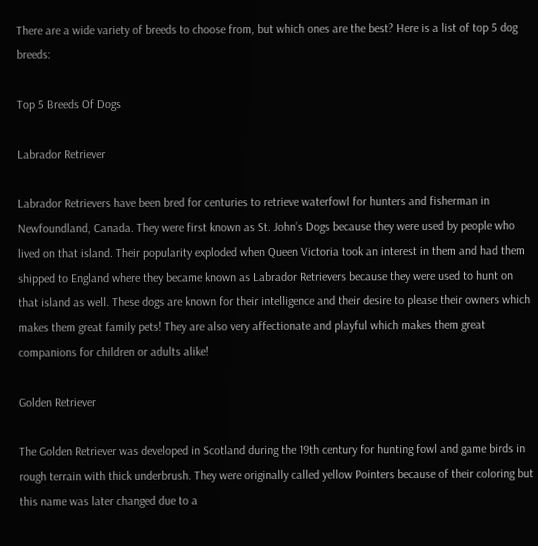There are a wide variety of breeds to choose from, but which ones are the best? Here is a list of top 5 dog breeds:

Top 5 Breeds Of Dogs

Labrador Retriever

Labrador Retrievers have been bred for centuries to retrieve waterfowl for hunters and fisherman in Newfoundland, Canada. They were first known as St. John’s Dogs because they were used by people who lived on that island. Their popularity exploded when Queen Victoria took an interest in them and had them shipped to England where they became known as Labrador Retrievers because they were used to hunt on that island as well. These dogs are known for their intelligence and their desire to please their owners which makes them great family pets! They are also very affectionate and playful which makes them great companions for children or adults alike!

Golden Retriever

The Golden Retriever was developed in Scotland during the 19th century for hunting fowl and game birds in rough terrain with thick underbrush. They were originally called yellow Pointers because of their coloring but this name was later changed due to a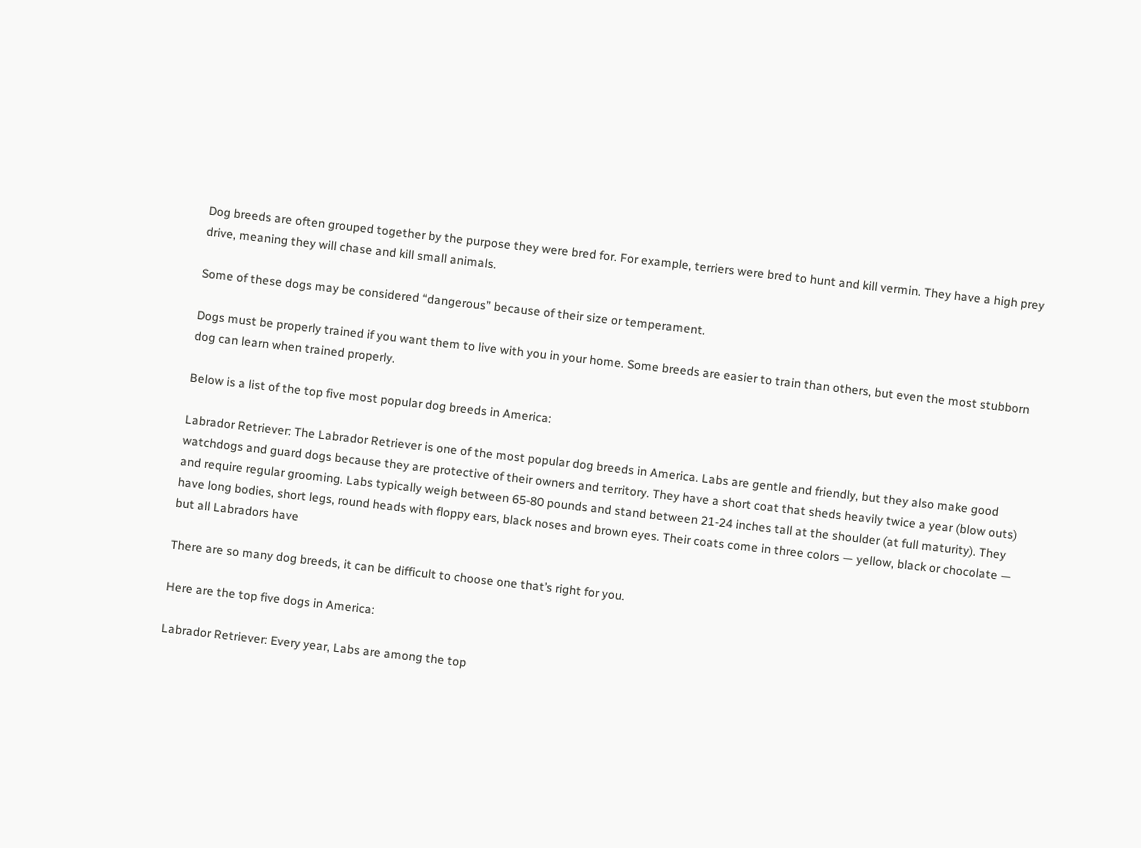Dog breeds are often grouped together by the purpose they were bred for. For example, terriers were bred to hunt and kill vermin. They have a high prey drive, meaning they will chase and kill small animals.

Some of these dogs may be considered “dangerous” because of their size or temperament.

Dogs must be properly trained if you want them to live with you in your home. Some breeds are easier to train than others, but even the most stubborn dog can learn when trained properly.

Below is a list of the top five most popular dog breeds in America:

Labrador Retriever: The Labrador Retriever is one of the most popular dog breeds in America. Labs are gentle and friendly, but they also make good watchdogs and guard dogs because they are protective of their owners and territory. They have a short coat that sheds heavily twice a year (blow outs) and require regular grooming. Labs typically weigh between 65-80 pounds and stand between 21-24 inches tall at the shoulder (at full maturity). They have long bodies, short legs, round heads with floppy ears, black noses and brown eyes. Their coats come in three colors — yellow, black or chocolate — but all Labradors have

There are so many dog breeds, it can be difficult to choose one that’s right for you.

Here are the top five dogs in America:

Labrador Retriever: Every year, Labs are among the top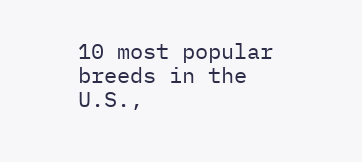10 most popular breeds in the U.S.,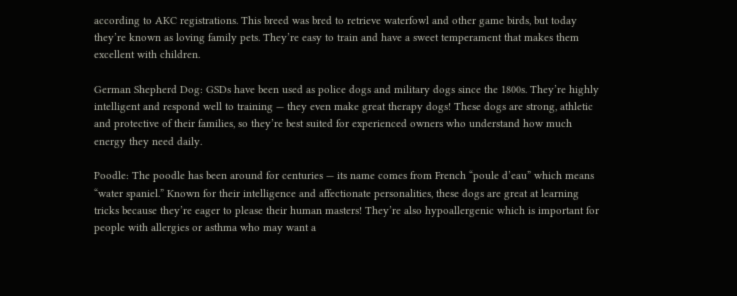according to AKC registrations. This breed was bred to retrieve waterfowl and other game birds, but today they’re known as loving family pets. They’re easy to train and have a sweet temperament that makes them excellent with children.

German Shepherd Dog: GSDs have been used as police dogs and military dogs since the 1800s. They’re highly intelligent and respond well to training — they even make great therapy dogs! These dogs are strong, athletic and protective of their families, so they’re best suited for experienced owners who understand how much energy they need daily.

Poodle: The poodle has been around for centuries — its name comes from French “poule d’eau” which means “water spaniel.” Known for their intelligence and affectionate personalities, these dogs are great at learning tricks because they’re eager to please their human masters! They’re also hypoallergenic which is important for people with allergies or asthma who may want a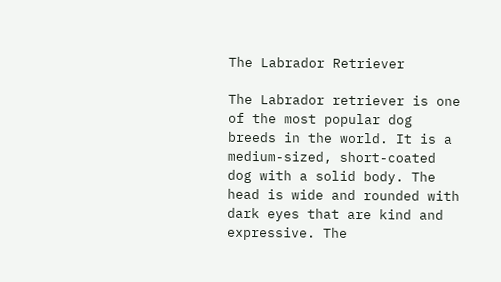The Labrador Retriever

The Labrador retriever is one of the most popular dog breeds in the world. It is a medium-sized, short-coated dog with a solid body. The head is wide and rounded with dark eyes that are kind and expressive. The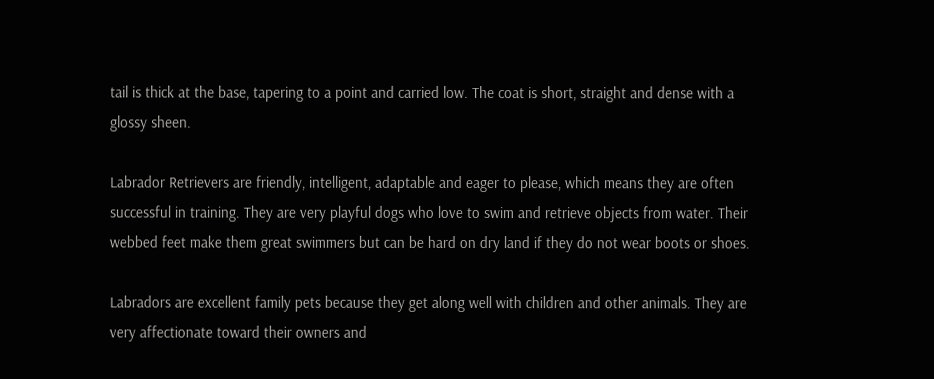tail is thick at the base, tapering to a point and carried low. The coat is short, straight and dense with a glossy sheen.

Labrador Retrievers are friendly, intelligent, adaptable and eager to please, which means they are often successful in training. They are very playful dogs who love to swim and retrieve objects from water. Their webbed feet make them great swimmers but can be hard on dry land if they do not wear boots or shoes.

Labradors are excellent family pets because they get along well with children and other animals. They are very affectionate toward their owners and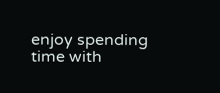enjoy spending time with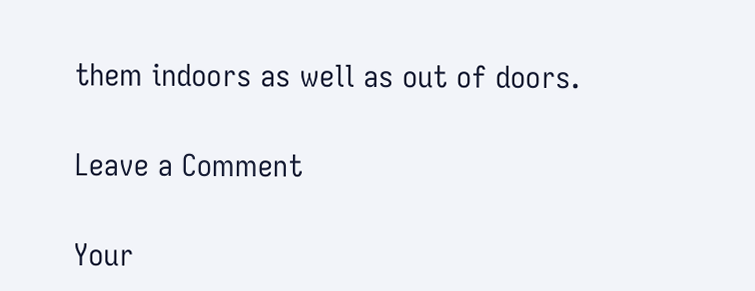them indoors as well as out of doors.

Leave a Comment

Your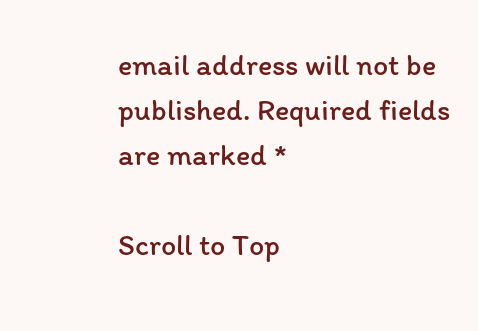email address will not be published. Required fields are marked *

Scroll to Top